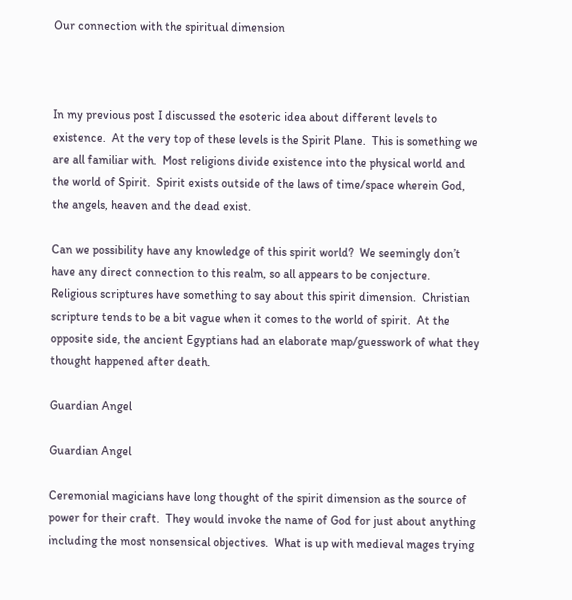Our connection with the spiritual dimension



In my previous post I discussed the esoteric idea about different levels to existence.  At the very top of these levels is the Spirit Plane.  This is something we are all familiar with.  Most religions divide existence into the physical world and the world of Spirit.  Spirit exists outside of the laws of time/space wherein God, the angels, heaven and the dead exist.

Can we possibility have any knowledge of this spirit world?  We seemingly don’t have any direct connection to this realm, so all appears to be conjecture.  Religious scriptures have something to say about this spirit dimension.  Christian scripture tends to be a bit vague when it comes to the world of spirit.  At the opposite side, the ancient Egyptians had an elaborate map/guesswork of what they thought happened after death.

Guardian Angel

Guardian Angel

Ceremonial magicians have long thought of the spirit dimension as the source of power for their craft.  They would invoke the name of God for just about anything including the most nonsensical objectives.  What is up with medieval mages trying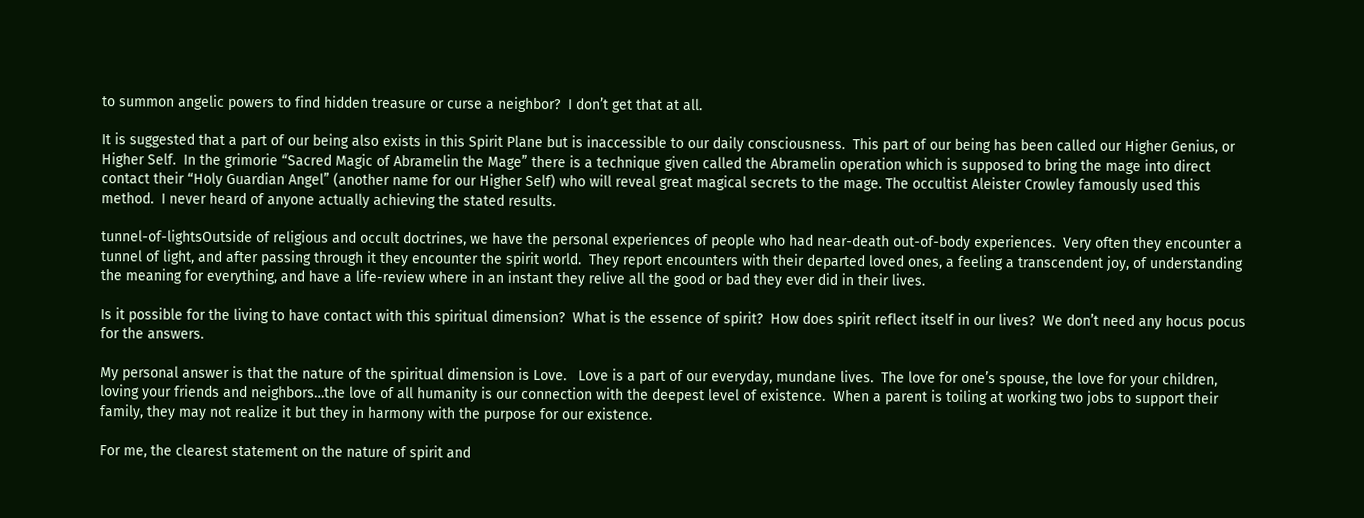to summon angelic powers to find hidden treasure or curse a neighbor?  I don’t get that at all.

It is suggested that a part of our being also exists in this Spirit Plane but is inaccessible to our daily consciousness.  This part of our being has been called our Higher Genius, or Higher Self.  In the grimorie “Sacred Magic of Abramelin the Mage” there is a technique given called the Abramelin operation which is supposed to bring the mage into direct contact their “Holy Guardian Angel” (another name for our Higher Self) who will reveal great magical secrets to the mage. The occultist Aleister Crowley famously used this method.  I never heard of anyone actually achieving the stated results.

tunnel-of-lightsOutside of religious and occult doctrines, we have the personal experiences of people who had near-death out-of-body experiences.  Very often they encounter a tunnel of light, and after passing through it they encounter the spirit world.  They report encounters with their departed loved ones, a feeling a transcendent joy, of understanding the meaning for everything, and have a life-review where in an instant they relive all the good or bad they ever did in their lives.

Is it possible for the living to have contact with this spiritual dimension?  What is the essence of spirit?  How does spirit reflect itself in our lives?  We don’t need any hocus pocus for the answers.

My personal answer is that the nature of the spiritual dimension is Love.   Love is a part of our everyday, mundane lives.  The love for one’s spouse, the love for your children, loving your friends and neighbors…the love of all humanity is our connection with the deepest level of existence.  When a parent is toiling at working two jobs to support their family, they may not realize it but they in harmony with the purpose for our existence.

For me, the clearest statement on the nature of spirit and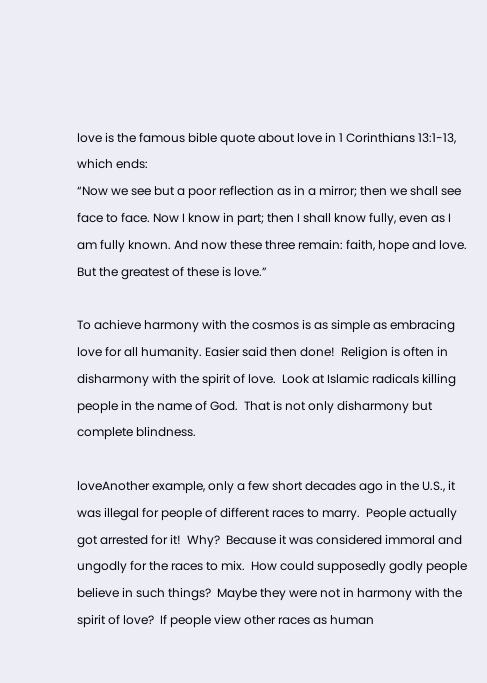love is the famous bible quote about love in 1 Corinthians 13:1-13, which ends:
“Now we see but a poor reflection as in a mirror; then we shall see face to face. Now I know in part; then I shall know fully, even as I am fully known. And now these three remain: faith, hope and love. But the greatest of these is love.”

To achieve harmony with the cosmos is as simple as embracing love for all humanity. Easier said then done!  Religion is often in disharmony with the spirit of love.  Look at Islamic radicals killing people in the name of God.  That is not only disharmony but complete blindness.

loveAnother example, only a few short decades ago in the U.S., it was illegal for people of different races to marry.  People actually got arrested for it!  Why?  Because it was considered immoral and ungodly for the races to mix.  How could supposedly godly people believe in such things?  Maybe they were not in harmony with the spirit of love?  If people view other races as human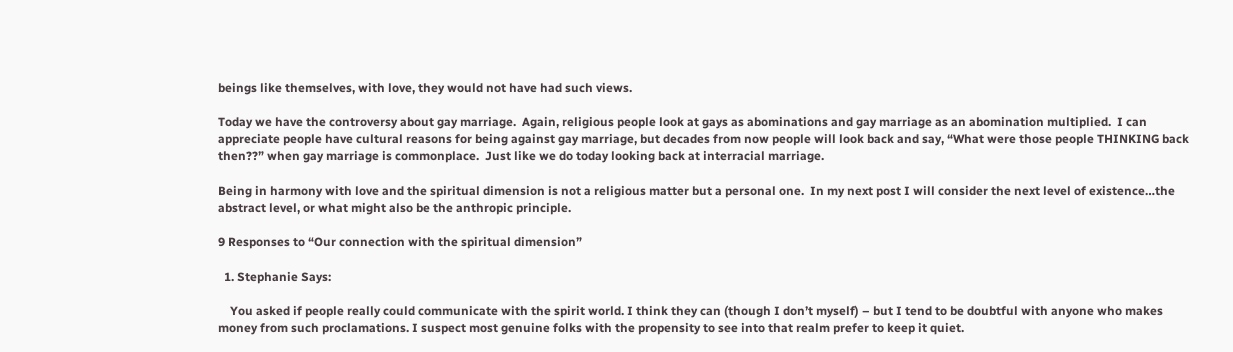beings like themselves, with love, they would not have had such views.

Today we have the controversy about gay marriage.  Again, religious people look at gays as abominations and gay marriage as an abomination multiplied.  I can appreciate people have cultural reasons for being against gay marriage, but decades from now people will look back and say, “What were those people THINKING back then??” when gay marriage is commonplace.  Just like we do today looking back at interracial marriage.

Being in harmony with love and the spiritual dimension is not a religious matter but a personal one.  In my next post I will consider the next level of existence…the abstract level, or what might also be the anthropic principle.

9 Responses to “Our connection with the spiritual dimension”

  1. Stephanie Says:

    You asked if people really could communicate with the spirit world. I think they can (though I don’t myself) – but I tend to be doubtful with anyone who makes money from such proclamations. I suspect most genuine folks with the propensity to see into that realm prefer to keep it quiet.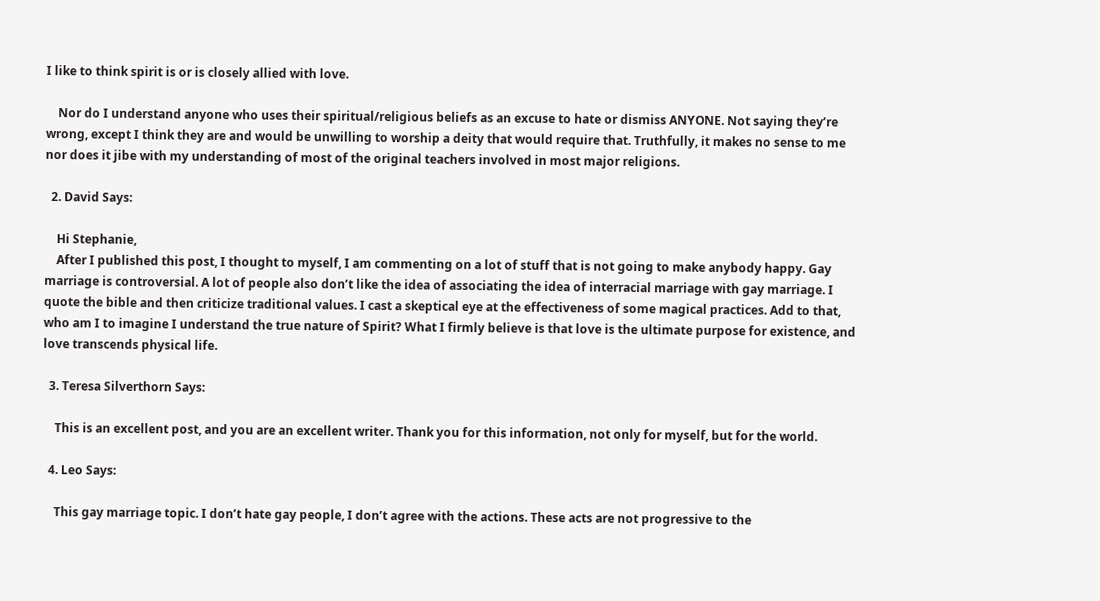I like to think spirit is or is closely allied with love.

    Nor do I understand anyone who uses their spiritual/religious beliefs as an excuse to hate or dismiss ANYONE. Not saying they’re wrong, except I think they are and would be unwilling to worship a deity that would require that. Truthfully, it makes no sense to me nor does it jibe with my understanding of most of the original teachers involved in most major religions.

  2. David Says:

    Hi Stephanie,
    After I published this post, I thought to myself, I am commenting on a lot of stuff that is not going to make anybody happy. Gay marriage is controversial. A lot of people also don’t like the idea of associating the idea of interracial marriage with gay marriage. I quote the bible and then criticize traditional values. I cast a skeptical eye at the effectiveness of some magical practices. Add to that, who am I to imagine I understand the true nature of Spirit? What I firmly believe is that love is the ultimate purpose for existence, and love transcends physical life.

  3. Teresa Silverthorn Says:

    This is an excellent post, and you are an excellent writer. Thank you for this information, not only for myself, but for the world.

  4. Leo Says:

    This gay marriage topic. I don’t hate gay people, I don’t agree with the actions. These acts are not progressive to the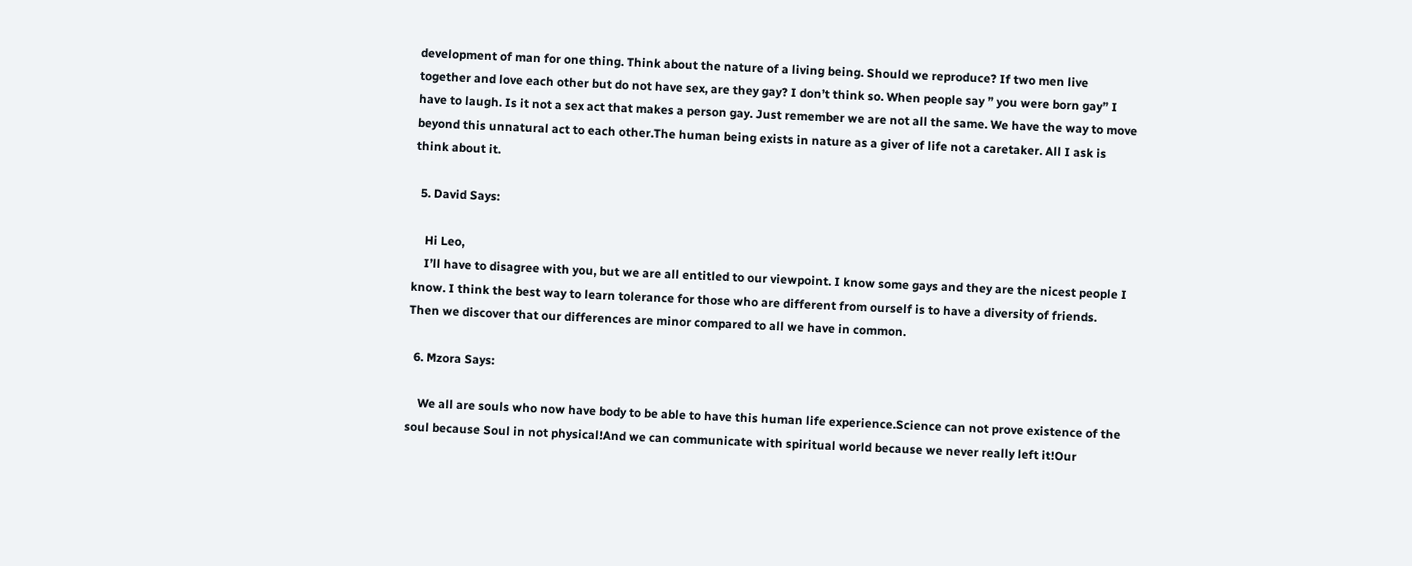development of man for one thing. Think about the nature of a living being. Should we reproduce? If two men live together and love each other but do not have sex, are they gay? I don’t think so. When people say ” you were born gay” I have to laugh. Is it not a sex act that makes a person gay. Just remember we are not all the same. We have the way to move beyond this unnatural act to each other.The human being exists in nature as a giver of life not a caretaker. All I ask is think about it.

  5. David Says:

    Hi Leo,
    I’ll have to disagree with you, but we are all entitled to our viewpoint. I know some gays and they are the nicest people I know. I think the best way to learn tolerance for those who are different from ourself is to have a diversity of friends. Then we discover that our differences are minor compared to all we have in common.

  6. Mzora Says:

    We all are souls who now have body to be able to have this human life experience.Science can not prove existence of the soul because Soul in not physical!And we can communicate with spiritual world because we never really left it!Our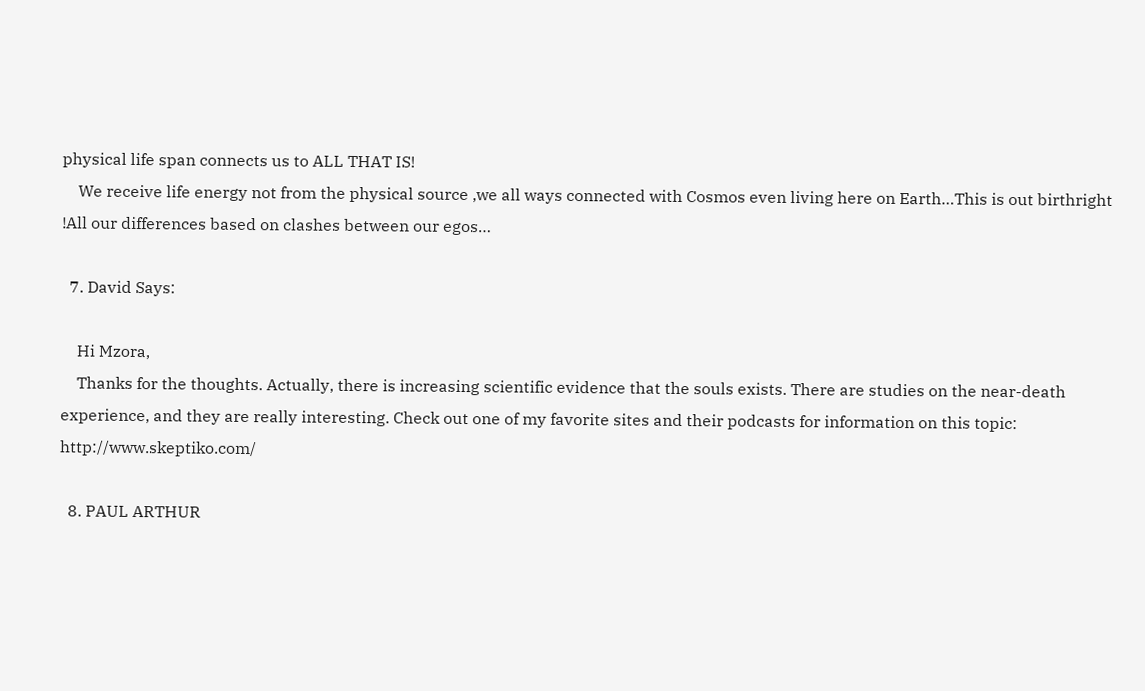physical life span connects us to ALL THAT IS!
    We receive life energy not from the physical source ,we all ways connected with Cosmos even living here on Earth…This is out birthright !All our differences based on clashes between our egos…

  7. David Says:

    Hi Mzora,
    Thanks for the thoughts. Actually, there is increasing scientific evidence that the souls exists. There are studies on the near-death experience, and they are really interesting. Check out one of my favorite sites and their podcasts for information on this topic: http://www.skeptiko.com/

  8. PAUL ARTHUR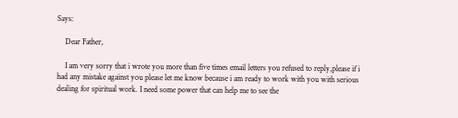Says:

    Dear Father,

    I am very sorry that i wrote you more than five times email letters you refused to reply,please if i had any mistake against you please let me know because i am ready to work with you with serious dealing for spiritual work. I need some power that can help me to see the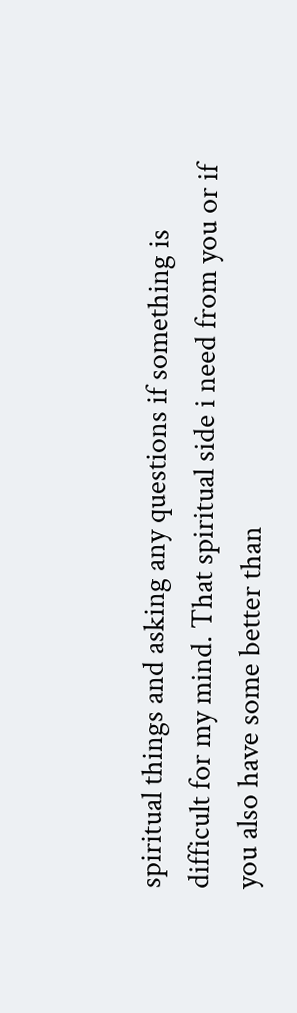spiritual things and asking any questions if something is difficult for my mind. That spiritual side i need from you or if you also have some better than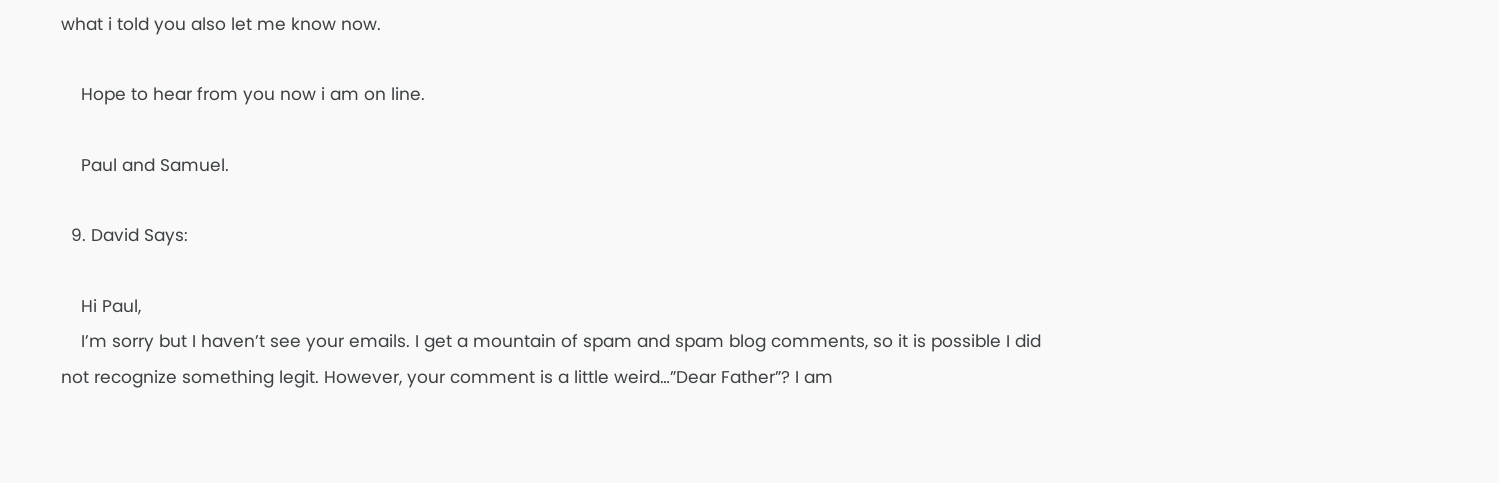what i told you also let me know now.

    Hope to hear from you now i am on line.

    Paul and Samuel.

  9. David Says:

    Hi Paul,
    I’m sorry but I haven’t see your emails. I get a mountain of spam and spam blog comments, so it is possible I did not recognize something legit. However, your comment is a little weird…”Dear Father”? I am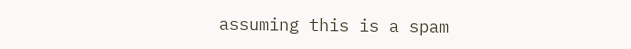assuming this is a spam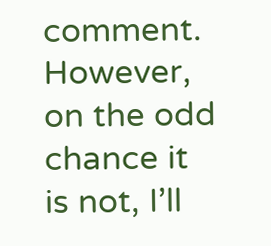comment. However, on the odd chance it is not, I’ll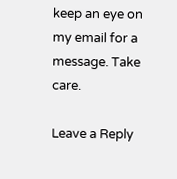keep an eye on my email for a message. Take care.

Leave a Reply